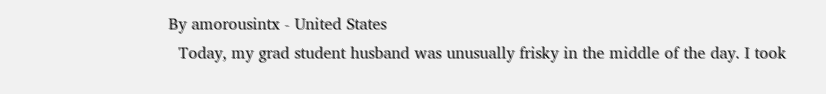By amorousintx - United States
  Today, my grad student husband was unusually frisky in the middle of the day. I took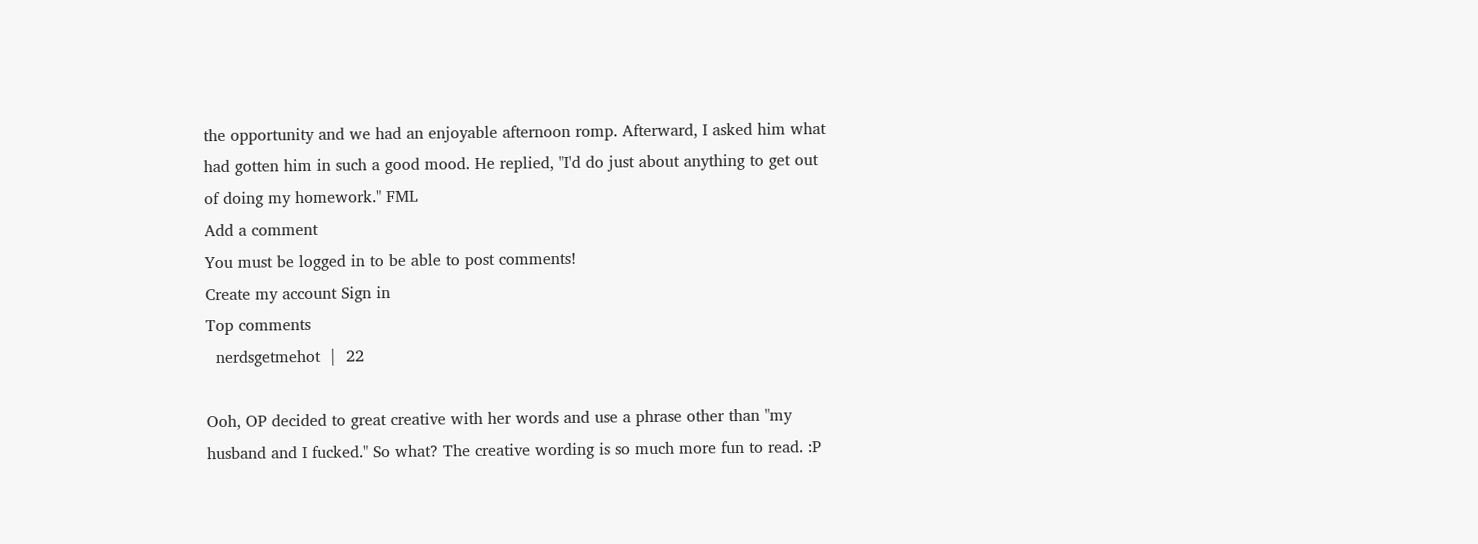the opportunity and we had an enjoyable afternoon romp. Afterward, I asked him what had gotten him in such a good mood. He replied, "I'd do just about anything to get out of doing my homework." FML
Add a comment
You must be logged in to be able to post comments!
Create my account Sign in
Top comments
  nerdsgetmehot  |  22

Ooh, OP decided to great creative with her words and use a phrase other than "my husband and I fucked." So what? The creative wording is so much more fun to read. :P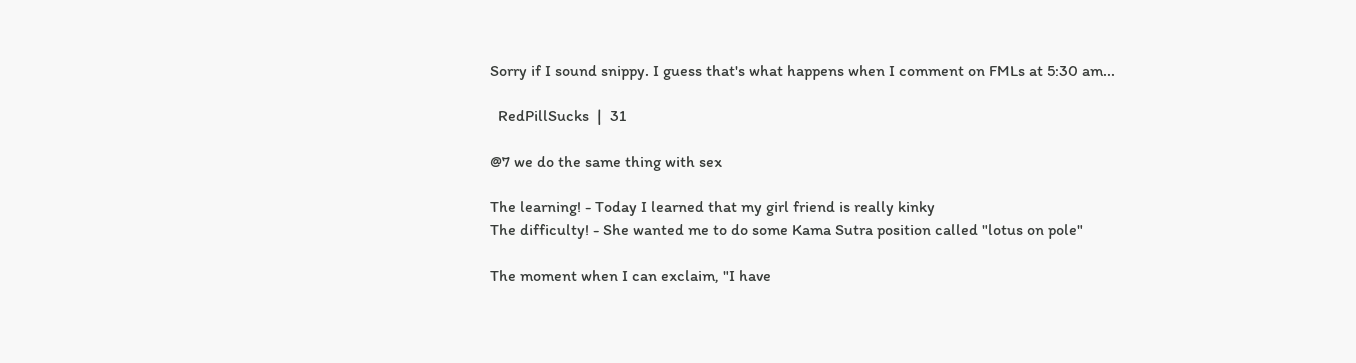Sorry if I sound snippy. I guess that's what happens when I comment on FMLs at 5:30 am...

  RedPillSucks  |  31

@7 we do the same thing with sex

The learning! - Today I learned that my girl friend is really kinky
The difficulty! - She wanted me to do some Kama Sutra position called "lotus on pole"

The moment when I can exclaim, "I have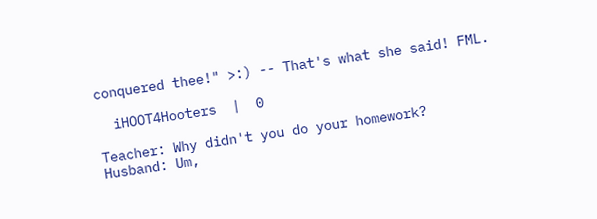conquered thee!" >:) -- That's what she said! FML.

  iHOOT4Hooters  |  0

Teacher: Why didn't you do your homework?
Husband: Um,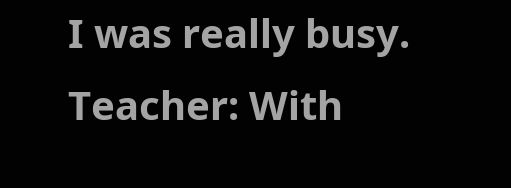I was really busy.
Teacher: With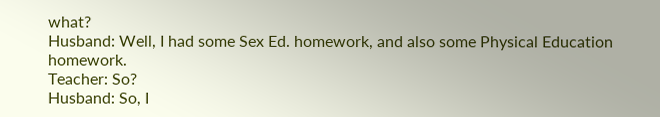what?
Husband: Well, I had some Sex Ed. homework, and also some Physical Education homework.
Teacher: So?
Husband: So, I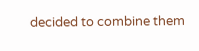decided to combine them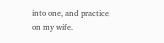into one, and practice on my wife.